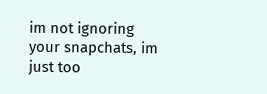im not ignoring your snapchats, im just too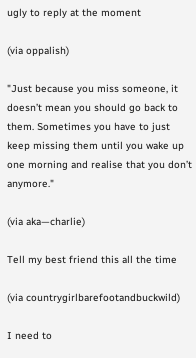ugly to reply at the moment

(via oppalish)

"Just because you miss someone, it doesn’t mean you should go back to them. Sometimes you have to just keep missing them until you wake up one morning and realise that you don’t anymore."

(via aka—charlie)

Tell my best friend this all the time

(via countrygirlbarefootandbuckwild)

I need to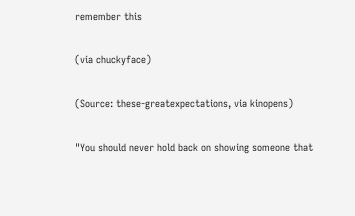remember this

(via chuckyface)

(Source: these-greatexpectations, via kinopens)

"You should never hold back on showing someone that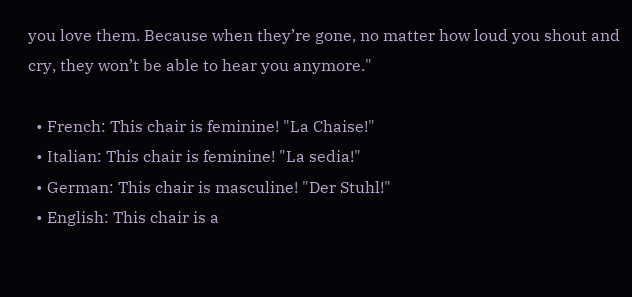you love them. Because when they’re gone, no matter how loud you shout and cry, they won’t be able to hear you anymore."

  • French: This chair is feminine! "La Chaise!"
  • Italian: This chair is feminine! "La sedia!"
  • German: This chair is masculine! "Der Stuhl!"
  • English: This chair is a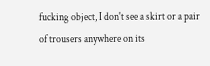fucking object, I don't see a skirt or a pair of trousers anywhere on its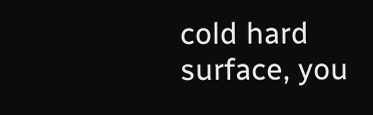cold hard surface, you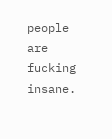people are fucking insane.